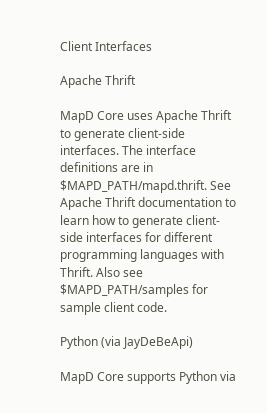Client Interfaces

Apache Thrift

MapD Core uses Apache Thrift to generate client-side interfaces. The interface definitions are in $MAPD_PATH/mapd.thrift. See Apache Thrift documentation to learn how to generate client-side interfaces for different programming languages with Thrift. Also see $MAPD_PATH/samples for sample client code.

Python (via JayDeBeApi)

MapD Core supports Python via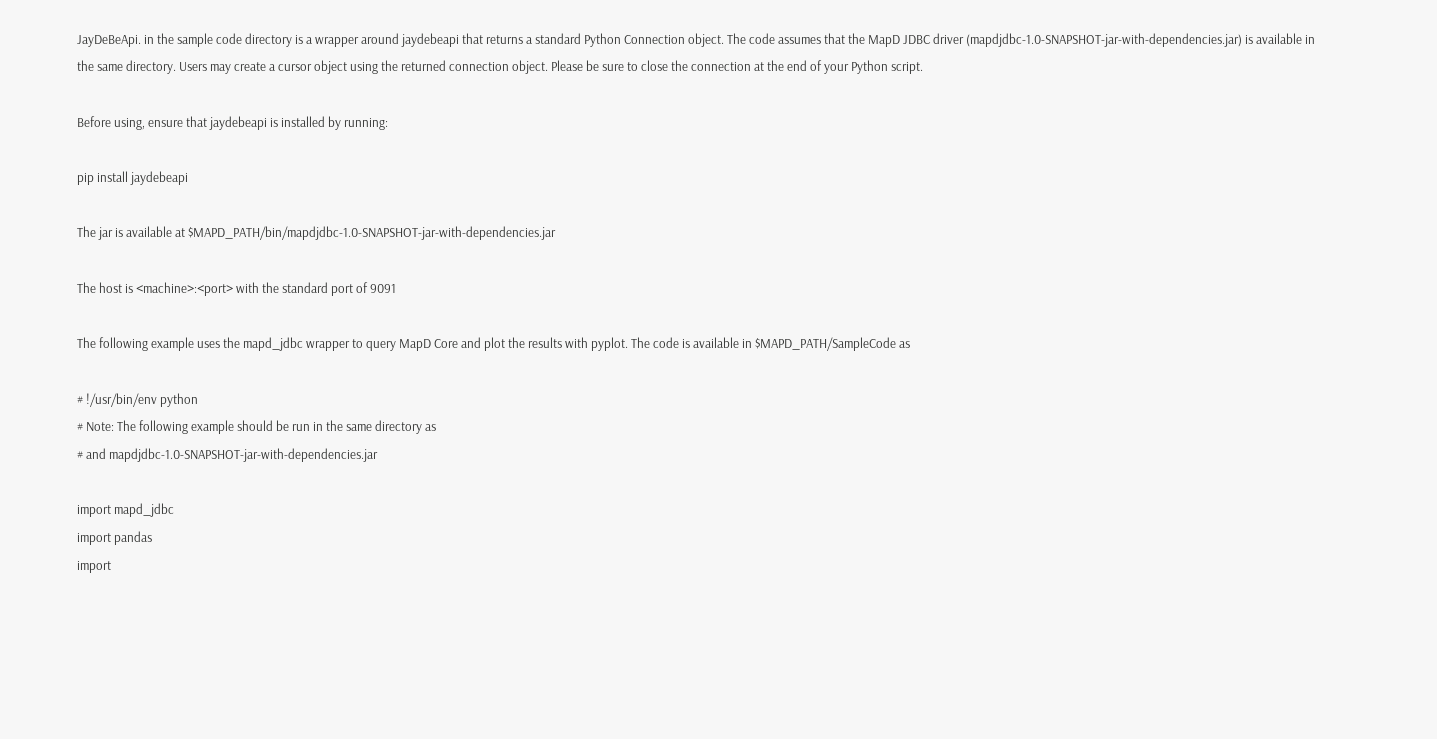JayDeBeApi. in the sample code directory is a wrapper around jaydebeapi that returns a standard Python Connection object. The code assumes that the MapD JDBC driver (mapdjdbc-1.0-SNAPSHOT-jar-with-dependencies.jar) is available in the same directory. Users may create a cursor object using the returned connection object. Please be sure to close the connection at the end of your Python script.

Before using, ensure that jaydebeapi is installed by running:

pip install jaydebeapi

The jar is available at $MAPD_PATH/bin/mapdjdbc-1.0-SNAPSHOT-jar-with-dependencies.jar

The host is <machine>:<port> with the standard port of 9091

The following example uses the mapd_jdbc wrapper to query MapD Core and plot the results with pyplot. The code is available in $MAPD_PATH/SampleCode as

# !/usr/bin/env python
# Note: The following example should be run in the same directory as
# and mapdjdbc-1.0-SNAPSHOT-jar-with-dependencies.jar

import mapd_jdbc
import pandas
import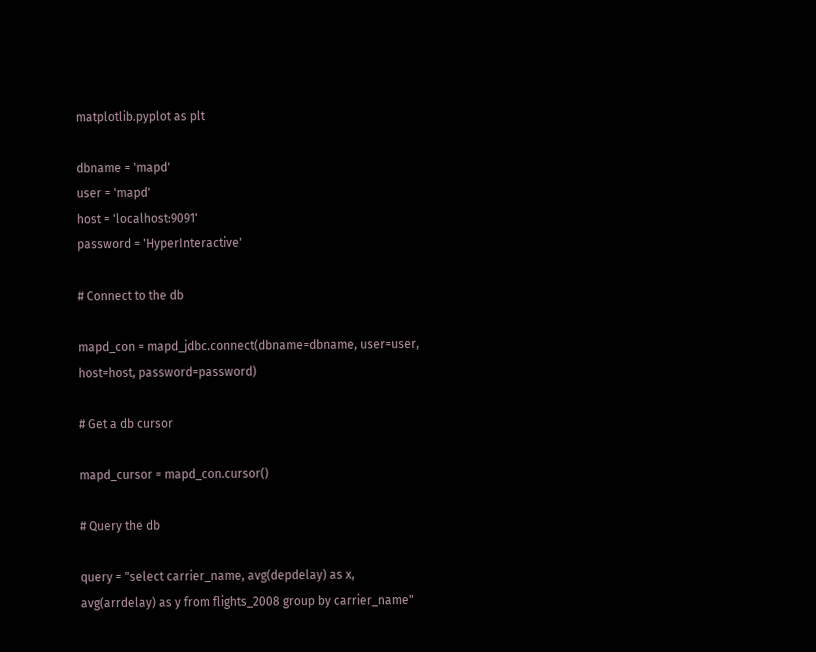matplotlib.pyplot as plt

dbname = 'mapd'
user = 'mapd'
host = 'localhost:9091'
password = 'HyperInteractive'

# Connect to the db

mapd_con = mapd_jdbc.connect(dbname=dbname, user=user, host=host, password=password)

# Get a db cursor

mapd_cursor = mapd_con.cursor()

# Query the db

query = "select carrier_name, avg(depdelay) as x, avg(arrdelay) as y from flights_2008 group by carrier_name"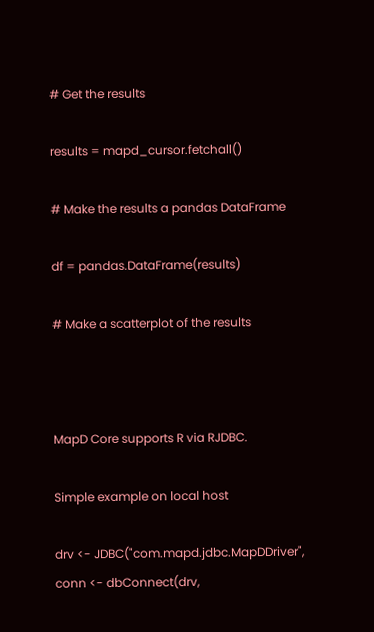# Get the results

results = mapd_cursor.fetchall()

# Make the results a pandas DataFrame

df = pandas.DataFrame(results)

# Make a scatterplot of the results



MapD Core supports R via RJDBC.

Simple example on local host

drv <- JDBC("com.mapd.jdbc.MapDDriver",
conn <- dbConnect(drv,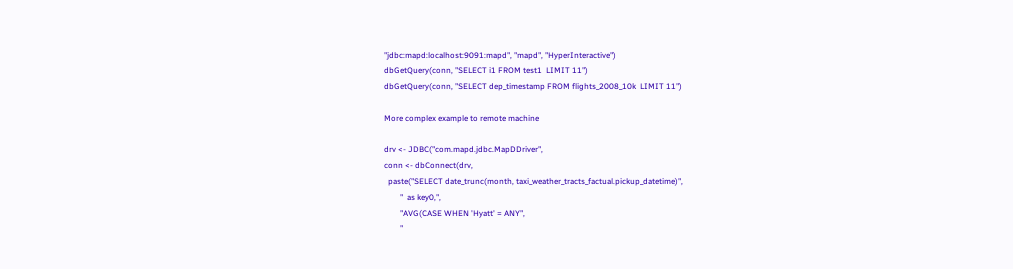"jdbc:mapd:localhost:9091:mapd", "mapd", "HyperInteractive")
dbGetQuery(conn, "SELECT i1 FROM test1  LIMIT 11")
dbGetQuery(conn, "SELECT dep_timestamp FROM flights_2008_10k  LIMIT 11")

More complex example to remote machine

drv <- JDBC("com.mapd.jdbc.MapDDriver",
conn <- dbConnect(drv,
  paste("SELECT date_trunc(month, taxi_weather_tracts_factual.pickup_datetime)",
        "  as key0,",
        "AVG(CASE WHEN 'Hyatt' = ANY",
        "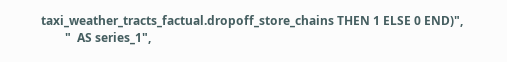taxi_weather_tracts_factual.dropoff_store_chains THEN 1 ELSE 0 END)",
        "  AS series_1",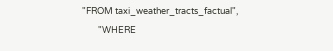"FROM taxi_weather_tracts_factual",
        "WHERE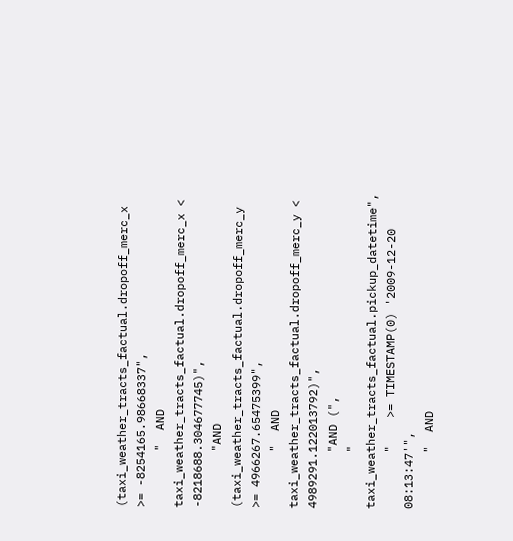(taxi_weather_tracts_factual.dropoff_merc_x >= -8254165.98668337",
        "  AND taxi_weather_tracts_factual.dropoff_merc_x < -8218688.304677745)",
        "AND (taxi_weather_tracts_factual.dropoff_merc_y >= 4966267.65475399",
        "  AND taxi_weather_tracts_factual.dropoff_merc_y < 4989291.122013792)",
        "AND (",
        "  taxi_weather_tracts_factual.pickup_datetime",
        "    >= TIMESTAMP(0) '2009-12-20 08:13:47'",
        "  AND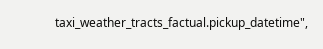taxi_weather_tracts_factual.pickup_datetime",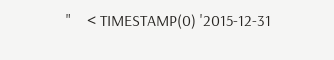"    < TIMESTAMP(0) '2015-12-31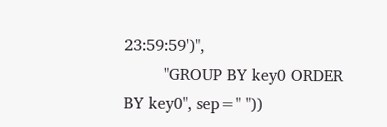23:59:59')",
        "GROUP BY key0 ORDER BY key0", sep=" "))